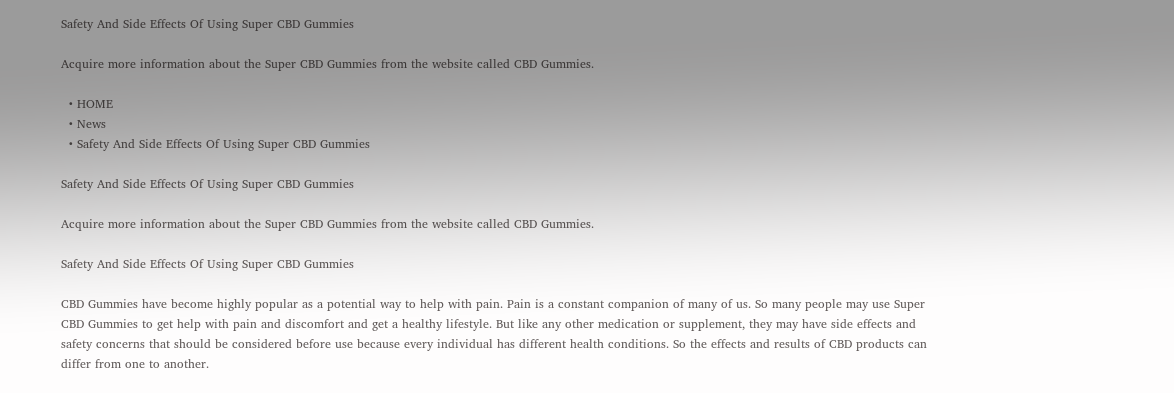Safety And Side Effects Of Using Super CBD Gummies

Acquire more information about the Super CBD Gummies from the website called CBD Gummies.

  • HOME
  • News
  • Safety And Side Effects Of Using Super CBD Gummies

Safety And Side Effects Of Using Super CBD Gummies

Acquire more information about the Super CBD Gummies from the website called CBD Gummies.

Safety And Side Effects Of Using Super CBD Gummies

CBD Gummies have become highly popular as a potential way to help with pain. Pain is a constant companion of many of us. So many people may use Super CBD Gummies to get help with pain and discomfort and get a healthy lifestyle. But like any other medication or supplement, they may have side effects and safety concerns that should be considered before use because every individual has different health conditions. So the effects and results of CBD products can differ from one to another.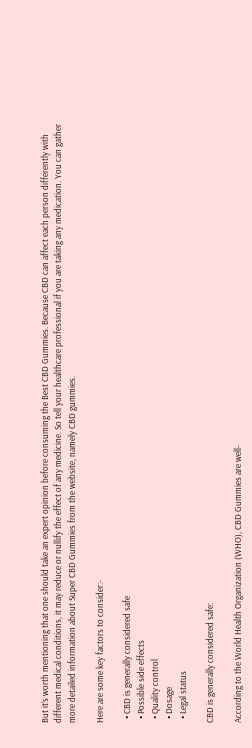But it’s worth mentioning that one should take an expert opinion before consuming the Best CBD Gummies. Because CBD can affect each person differently with different medical conditions, it may reduce or nullify the effect of any medicine. So tell your healthcare professional if you are taking any medication. You can gather more detailed information about Super CBD Gummies from the website, namely CBD gummies.

Here are some key factors to consider:-

  • CBD is generally considered safe
  • Possible side effects
  • Quality control
  • Dosage
  • Legal status

CBD is generally considered safe:

According to the World Health Organization (WHO), CBD Gummies are well-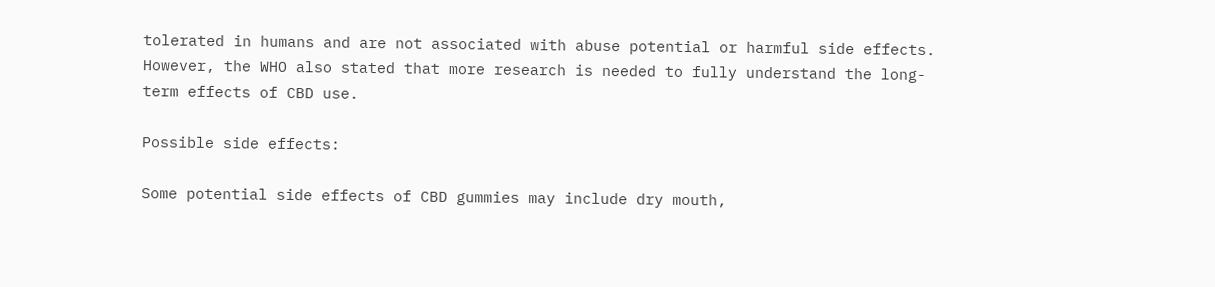tolerated in humans and are not associated with abuse potential or harmful side effects. However, the WHO also stated that more research is needed to fully understand the long-term effects of CBD use.

Possible side effects:

Some potential side effects of CBD gummies may include dry mouth,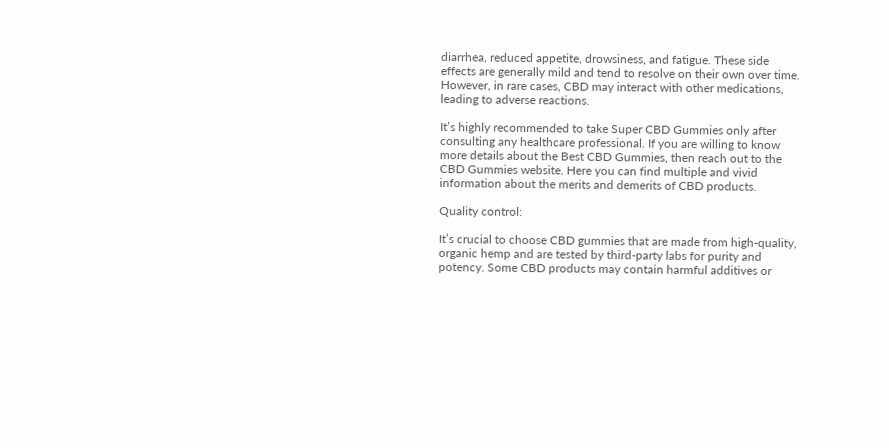diarrhea, reduced appetite, drowsiness, and fatigue. These side effects are generally mild and tend to resolve on their own over time. However, in rare cases, CBD may interact with other medications, leading to adverse reactions.

It’s highly recommended to take Super CBD Gummies only after consulting any healthcare professional. If you are willing to know more details about the Best CBD Gummies, then reach out to the CBD Gummies website. Here you can find multiple and vivid information about the merits and demerits of CBD products.

Quality control:

It’s crucial to choose CBD gummies that are made from high-quality, organic hemp and are tested by third-party labs for purity and potency. Some CBD products may contain harmful additives or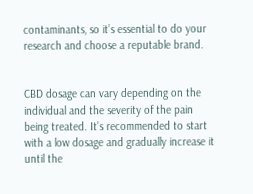contaminants, so it’s essential to do your research and choose a reputable brand.


CBD dosage can vary depending on the individual and the severity of the pain being treated. It’s recommended to start with a low dosage and gradually increase it until the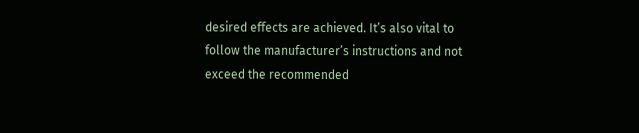desired effects are achieved. It’s also vital to follow the manufacturer’s instructions and not exceed the recommended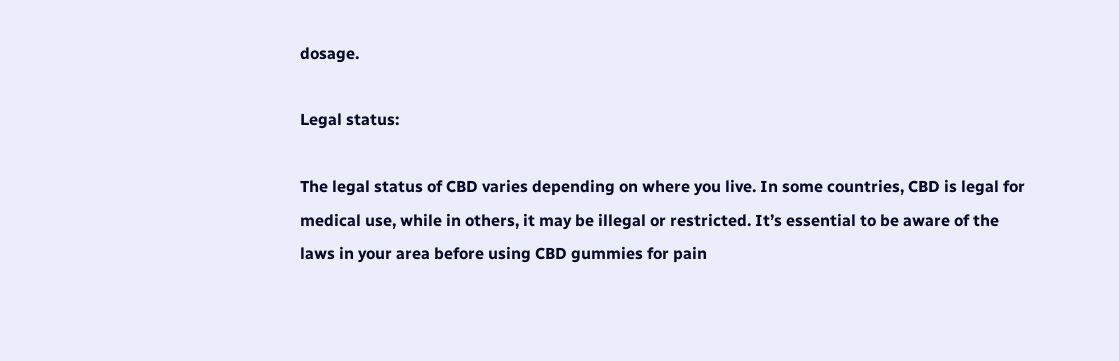dosage.

Legal status:

The legal status of CBD varies depending on where you live. In some countries, CBD is legal for medical use, while in others, it may be illegal or restricted. It’s essential to be aware of the laws in your area before using CBD gummies for pain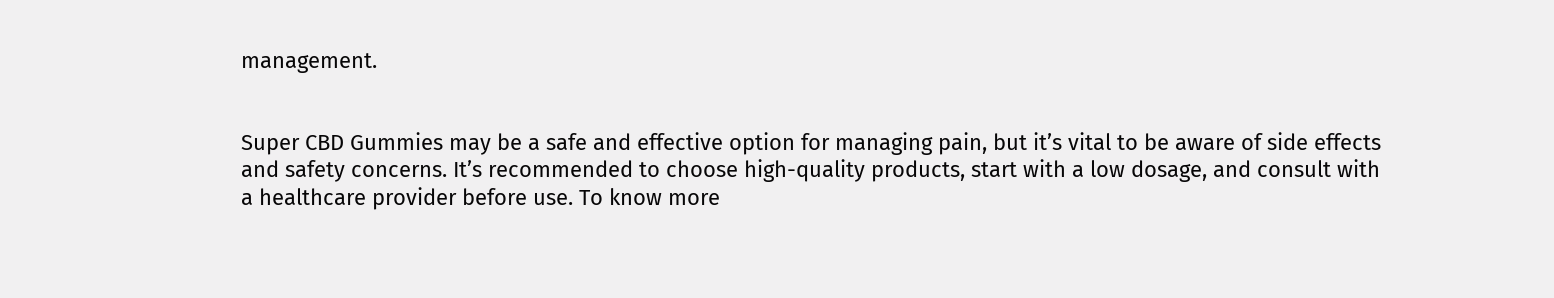management.


Super CBD Gummies may be a safe and effective option for managing pain, but it’s vital to be aware of side effects and safety concerns. It’s recommended to choose high-quality products, start with a low dosage, and consult with a healthcare provider before use. To know more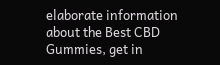elaborate information about the Best CBD Gummies, get in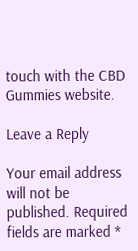touch with the CBD Gummies website.

Leave a Reply

Your email address will not be published. Required fields are marked *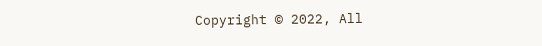Copyright © 2022, All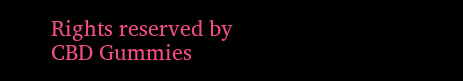Rights reserved by CBD Gummies